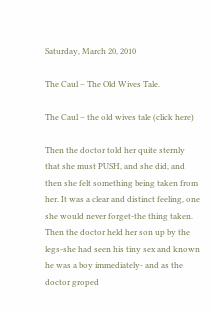Saturday, March 20, 2010

The Caul – The Old Wives Tale.

The Caul – the old wives tale (click here)

Then the doctor told her quite sternly that she must PUSH, and she did, and then she felt something being taken from her. It was a clear and distinct feeling, one she would never forget-the thing taken. Then the doctor held her son up by the legs-she had seen his tiny sex and known he was a boy immediately- and as the doctor groped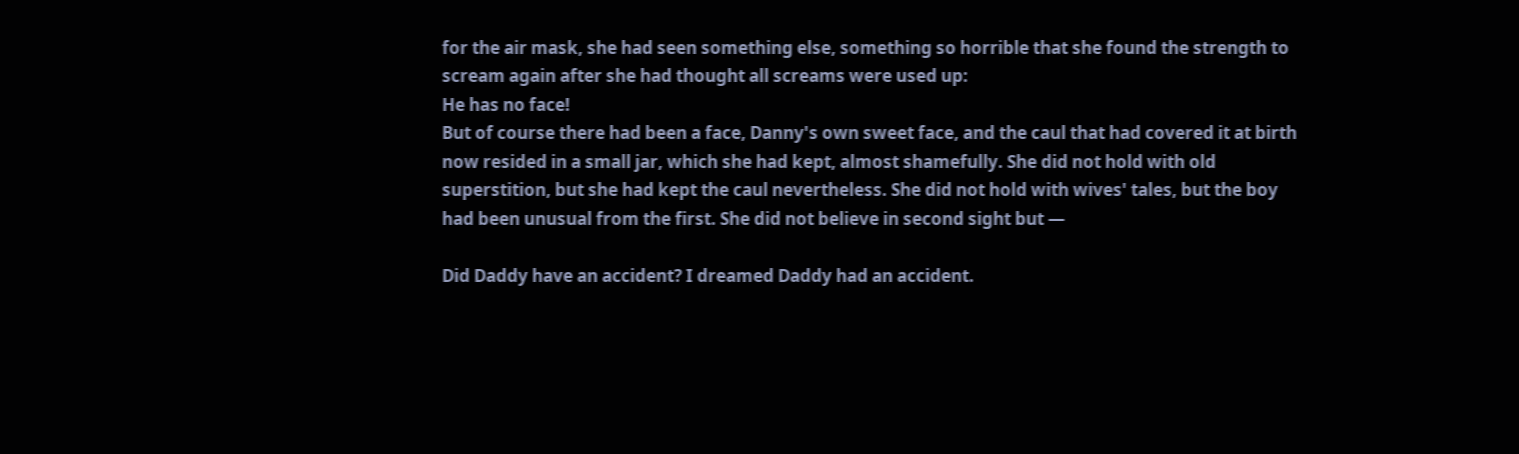for the air mask, she had seen something else, something so horrible that she found the strength to scream again after she had thought all screams were used up:
He has no face!
But of course there had been a face, Danny's own sweet face, and the caul that had covered it at birth now resided in a small jar, which she had kept, almost shamefully. She did not hold with old superstition, but she had kept the caul nevertheless. She did not hold with wives' tales, but the boy had been unusual from the first. She did not believe in second sight but —

Did Daddy have an accident? I dreamed Daddy had an accident.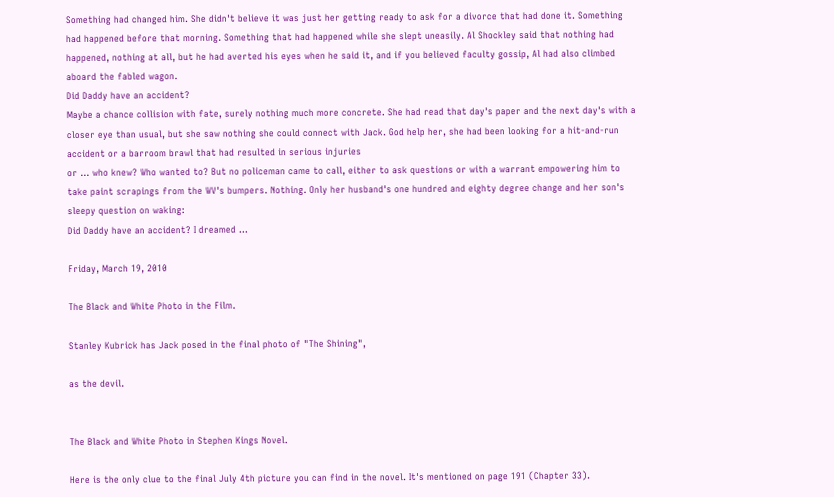Something had changed him. She didn't believe it was just her getting ready to ask for a divorce that had done it. Something had happened before that morning. Something that had happened while she slept uneasily. Al Shockley said that nothing had happened, nothing at all, but he had averted his eyes when he said it, and if you believed faculty gossip, Al had also climbed aboard the fabled wagon.
Did Daddy have an accident?
Maybe a chance collision with fate, surely nothing much more concrete. She had read that day's paper and the next day's with a closer eye than usual, but she saw nothing she could connect with Jack. God help her, she had been looking for a hit-and-run accident or a barroom brawl that had resulted in serious injuries
or ... who knew? Who wanted to? But no policeman came to call, either to ask questions or with a warrant empowering him to take paint scrapings from the WV's bumpers. Nothing. Only her husband's one hundred and eighty degree change and her son's sleepy question on waking:
Did Daddy have an accident? I dreamed ...

Friday, March 19, 2010

The Black and White Photo in the Film.

Stanley Kubrick has Jack posed in the final photo of "The Shining",

as the devil.


The Black and White Photo in Stephen Kings Novel.

Here is the only clue to the final July 4th picture you can find in the novel. It's mentioned on page 191 (Chapter 33).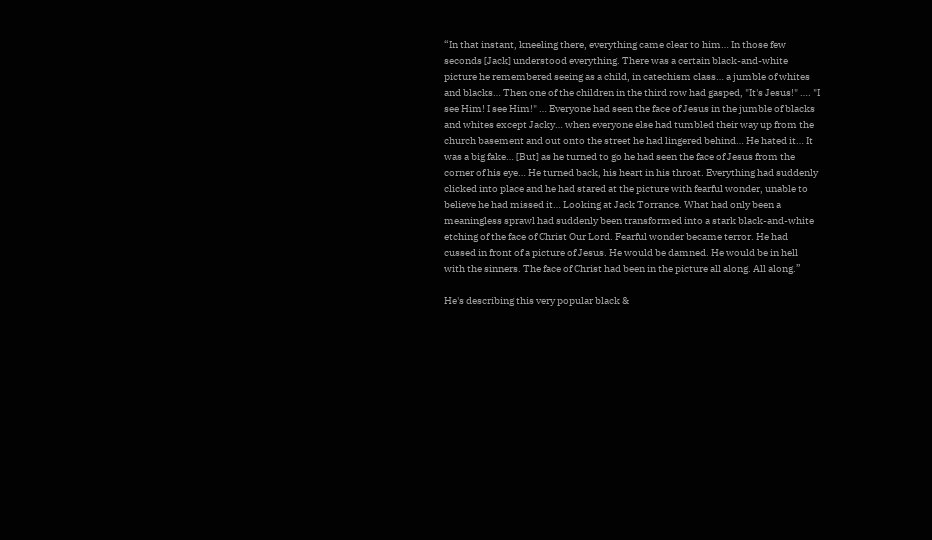“In that instant, kneeling there, everything came clear to him… In those few seconds [Jack] understood everything. There was a certain black-and-white picture he remembered seeing as a child, in catechism class… a jumble of whites and blacks… Then one of the children in the third row had gasped, "It's Jesus!" …. "I see Him! I see Him!" … Everyone had seen the face of Jesus in the jumble of blacks and whites except Jacky… when everyone else had tumbled their way up from the church basement and out onto the street he had lingered behind… He hated it… It was a big fake… [But] as he turned to go he had seen the face of Jesus from the corner of his eye… He turned back, his heart in his throat. Everything had suddenly clicked into place and he had stared at the picture with fearful wonder, unable to believe he had missed it… Looking at Jack Torrance. What had only been a meaningless sprawl had suddenly been transformed into a stark black-and-white etching of the face of Christ Our Lord. Fearful wonder became terror. He had cussed in front of a picture of Jesus. He would be damned. He would be in hell with the sinners. The face of Christ had been in the picture all along. All along.”

He's describing this very popular black &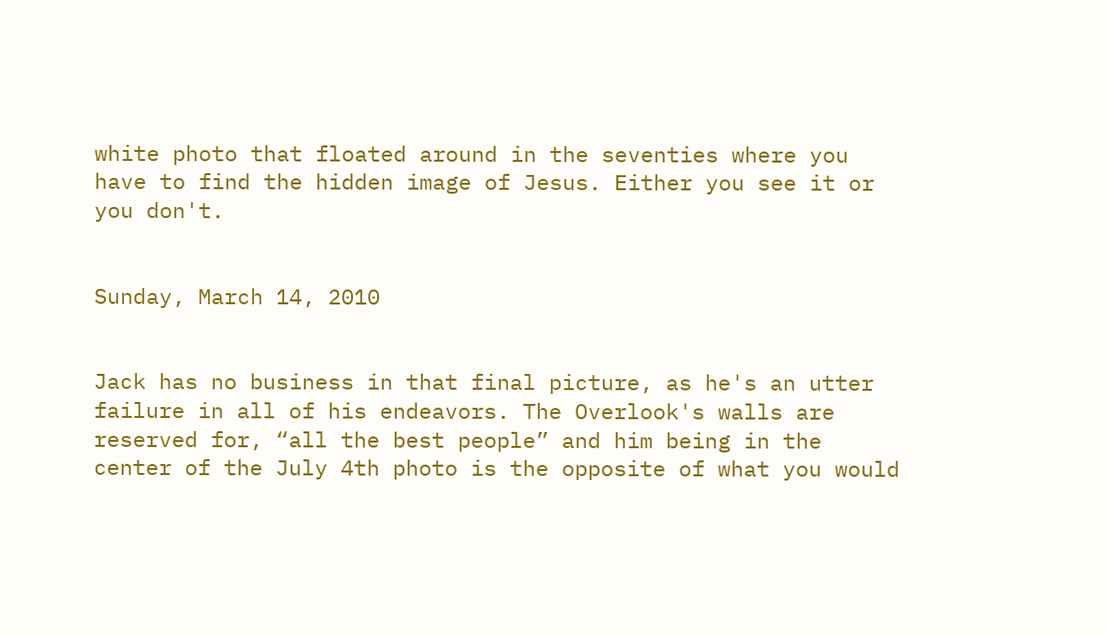white photo that floated around in the seventies where you have to find the hidden image of Jesus. Either you see it or you don't.


Sunday, March 14, 2010


Jack has no business in that final picture, as he's an utter failure in all of his endeavors. The Overlook's walls are reserved for, “all the best people” and him being in the center of the July 4th photo is the opposite of what you would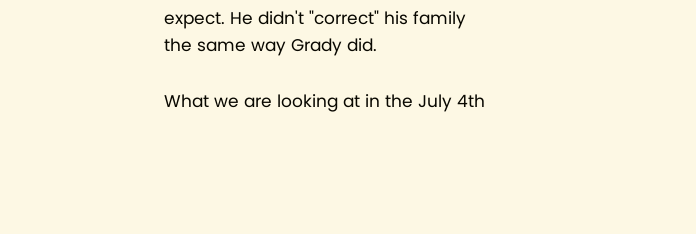expect. He didn't "correct" his family the same way Grady did.

What we are looking at in the July 4th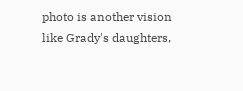photo is another vision like Grady's daughters,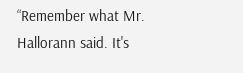“Remember what Mr. Hallorann said. It's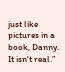just like pictures in a book, Danny. It isn't real.”